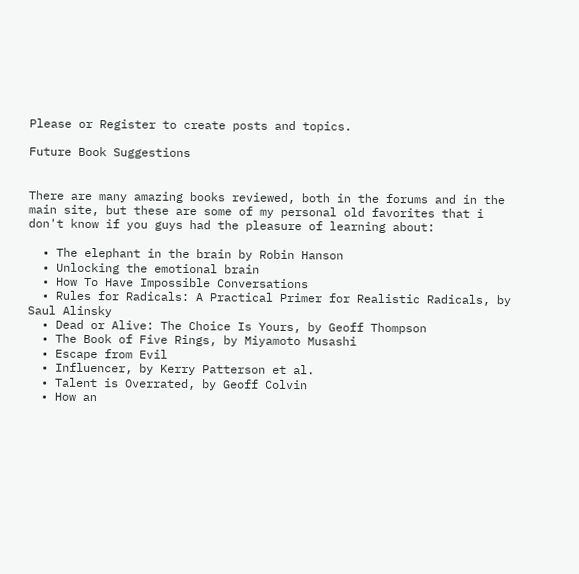Please or Register to create posts and topics.

Future Book Suggestions


There are many amazing books reviewed, both in the forums and in the main site, but these are some of my personal old favorites that i don't know if you guys had the pleasure of learning about:

  • The elephant in the brain by Robin Hanson
  • Unlocking the emotional brain
  • How To Have Impossible Conversations
  • Rules for Radicals: A Practical Primer for Realistic Radicals, by Saul Alinsky
  • Dead or Alive: The Choice Is Yours, by Geoff Thompson
  • The Book of Five Rings, by Miyamoto Musashi
  • Escape from Evil
  • Influencer, by Kerry Patterson et al.
  • Talent is Overrated, by Geoff Colvin
  • How an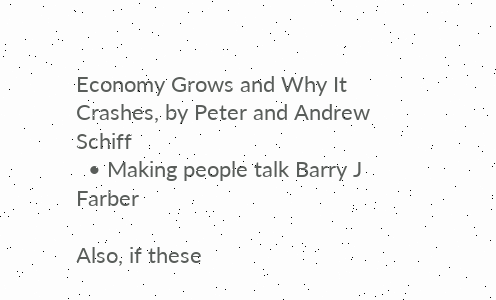Economy Grows and Why It Crashes, by Peter and Andrew Schiff
  • Making people talk Barry J Farber

Also, if these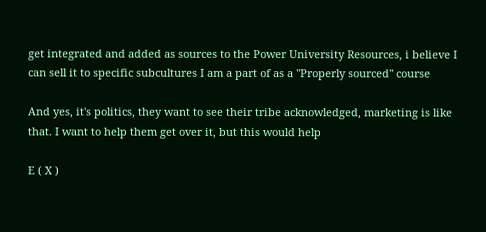get integrated and added as sources to the Power University Resources, i believe I can sell it to specific subcultures I am a part of as a "Properly sourced" course

And yes, it's politics, they want to see their tribe acknowledged, marketing is like that. I want to help them get over it, but this would help

E ( X )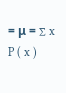= μ = ∑ x P ( x )